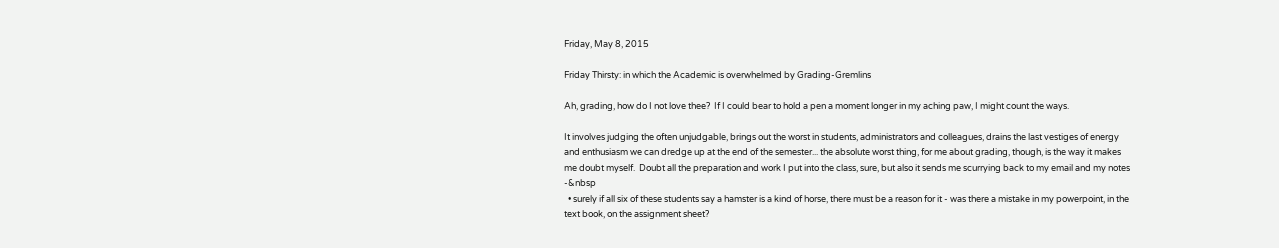Friday, May 8, 2015

Friday Thirsty: in which the Academic is overwhelmed by Grading-Gremlins

Ah, grading, how do I not love thee?  If I could bear to hold a pen a moment longer in my aching paw, I might count the ways.

It involves judging the often unjudgable, brings out the worst in students, administrators and colleagues, drains the last vestiges of energy and enthusiasm we can dredge up at the end of the semester... the absolute worst thing, for me about grading, though, is the way it makes me doubt myself.  Doubt all the preparation and work I put into the class, sure, but also it sends me scurrying back to my email and my notes -&nbsp
  • surely if all six of these students say a hamster is a kind of horse, there must be a reason for it - was there a mistake in my powerpoint, in the text book, on the assignment sheet?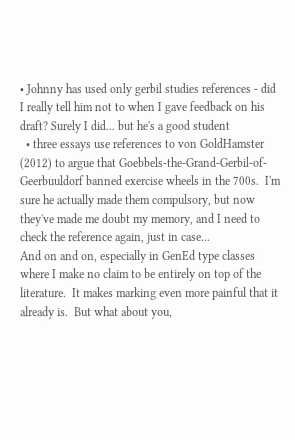• Johnny has used only gerbil studies references - did I really tell him not to when I gave feedback on his draft? Surely I did... but he's a good student
  • three essays use references to von GoldHamster (2012) to argue that Goebbels-the-Grand-Gerbil-of-Geerbuuldorf banned exercise wheels in the 700s.  I'm sure he actually made them compulsory, but now they've made me doubt my memory, and I need to check the reference again, just in case...
And on and on, especially in GenEd type classes where I make no claim to be entirely on top of the literature.  It makes marking even more painful that it already is.  But what about you,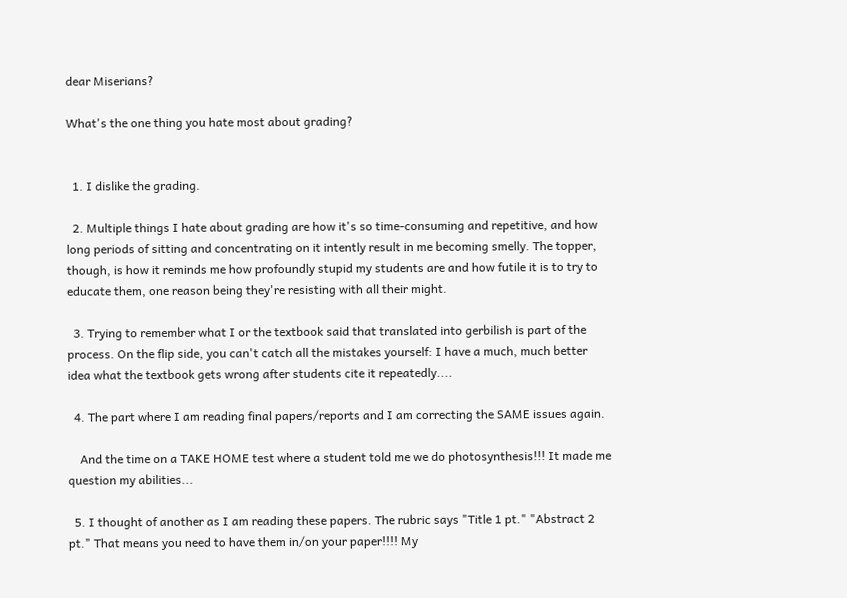dear Miserians?

What's the one thing you hate most about grading?


  1. I dislike the grading.

  2. Multiple things I hate about grading are how it's so time-consuming and repetitive, and how long periods of sitting and concentrating on it intently result in me becoming smelly. The topper, though, is how it reminds me how profoundly stupid my students are and how futile it is to try to educate them, one reason being they're resisting with all their might.

  3. Trying to remember what I or the textbook said that translated into gerbilish is part of the process. On the flip side, you can't catch all the mistakes yourself: I have a much, much better idea what the textbook gets wrong after students cite it repeatedly....

  4. The part where I am reading final papers/reports and I am correcting the SAME issues again.

    And the time on a TAKE HOME test where a student told me we do photosynthesis!!! It made me question my abilities...

  5. I thought of another as I am reading these papers. The rubric says "Title 1 pt." "Abstract 2 pt." That means you need to have them in/on your paper!!!! My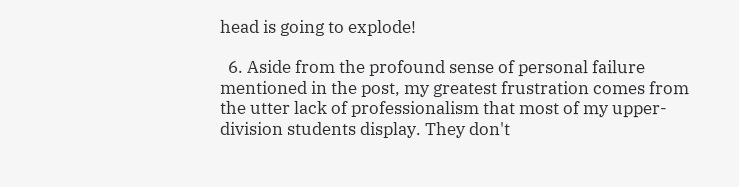head is going to explode!

  6. Aside from the profound sense of personal failure mentioned in the post, my greatest frustration comes from the utter lack of professionalism that most of my upper-division students display. They don't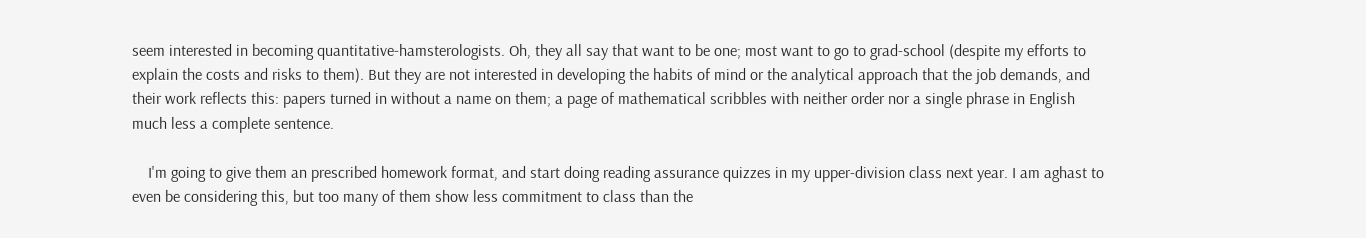seem interested in becoming quantitative-hamsterologists. Oh, they all say that want to be one; most want to go to grad-school (despite my efforts to explain the costs and risks to them). But they are not interested in developing the habits of mind or the analytical approach that the job demands, and their work reflects this: papers turned in without a name on them; a page of mathematical scribbles with neither order nor a single phrase in English much less a complete sentence.

    I'm going to give them an prescribed homework format, and start doing reading assurance quizzes in my upper-division class next year. I am aghast to even be considering this, but too many of them show less commitment to class than the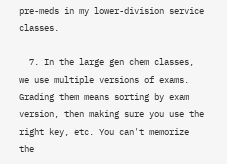pre-meds in my lower-division service classes.

  7. In the large gen chem classes, we use multiple versions of exams. Grading them means sorting by exam version, then making sure you use the right key, etc. You can't memorize the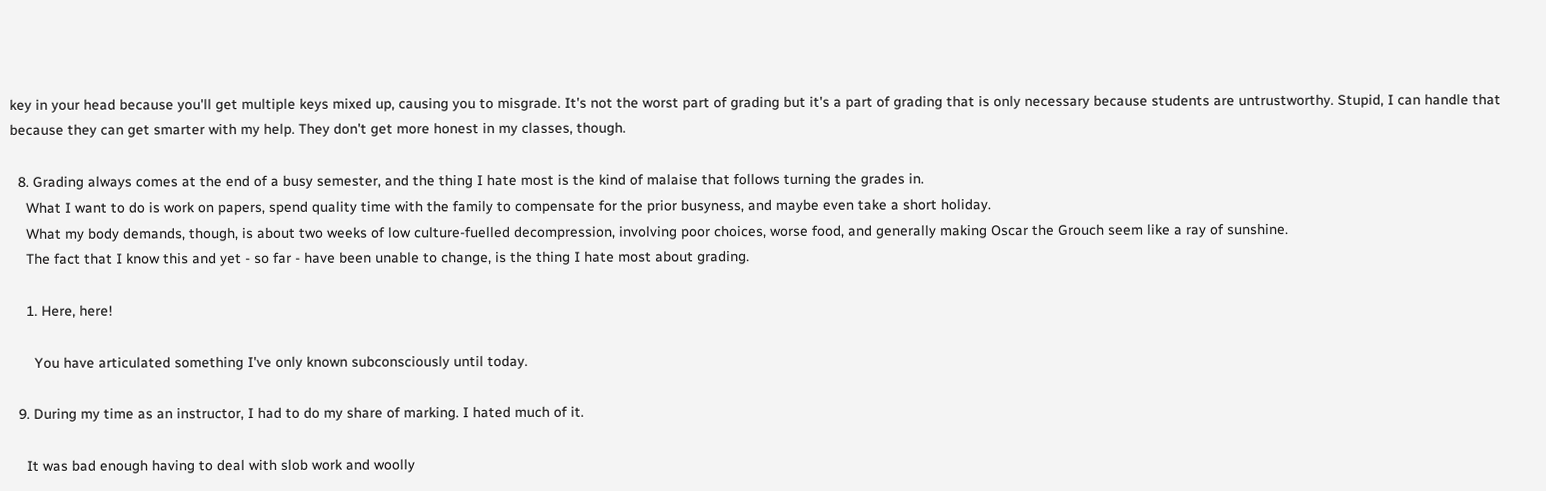key in your head because you'll get multiple keys mixed up, causing you to misgrade. It's not the worst part of grading but it's a part of grading that is only necessary because students are untrustworthy. Stupid, I can handle that because they can get smarter with my help. They don't get more honest in my classes, though.

  8. Grading always comes at the end of a busy semester, and the thing I hate most is the kind of malaise that follows turning the grades in.
    What I want to do is work on papers, spend quality time with the family to compensate for the prior busyness, and maybe even take a short holiday.
    What my body demands, though, is about two weeks of low culture-fuelled decompression, involving poor choices, worse food, and generally making Oscar the Grouch seem like a ray of sunshine.
    The fact that I know this and yet - so far - have been unable to change, is the thing I hate most about grading.

    1. Here, here!

      You have articulated something I've only known subconsciously until today.

  9. During my time as an instructor, I had to do my share of marking. I hated much of it.

    It was bad enough having to deal with slob work and woolly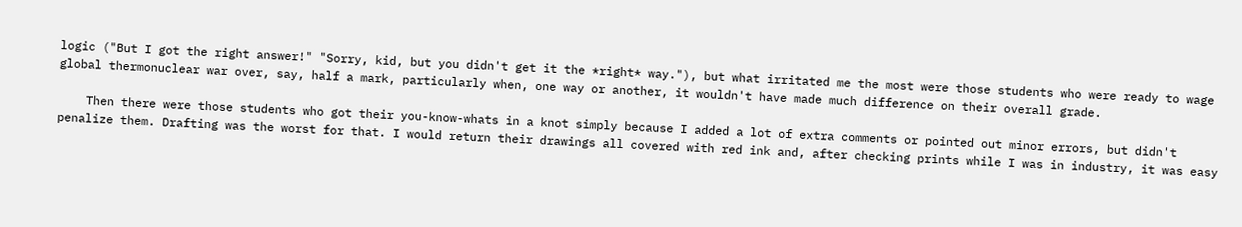logic ("But I got the right answer!" "Sorry, kid, but you didn't get it the *right* way."), but what irritated me the most were those students who were ready to wage global thermonuclear war over, say, half a mark, particularly when, one way or another, it wouldn't have made much difference on their overall grade.

    Then there were those students who got their you-know-whats in a knot simply because I added a lot of extra comments or pointed out minor errors, but didn't penalize them. Drafting was the worst for that. I would return their drawings all covered with red ink and, after checking prints while I was in industry, it was easy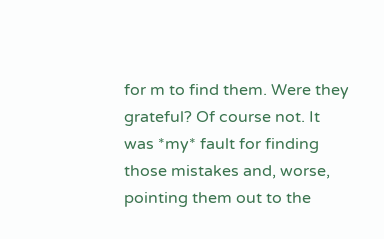for m to find them. Were they grateful? Of course not. It was *my* fault for finding those mistakes and, worse, pointing them out to the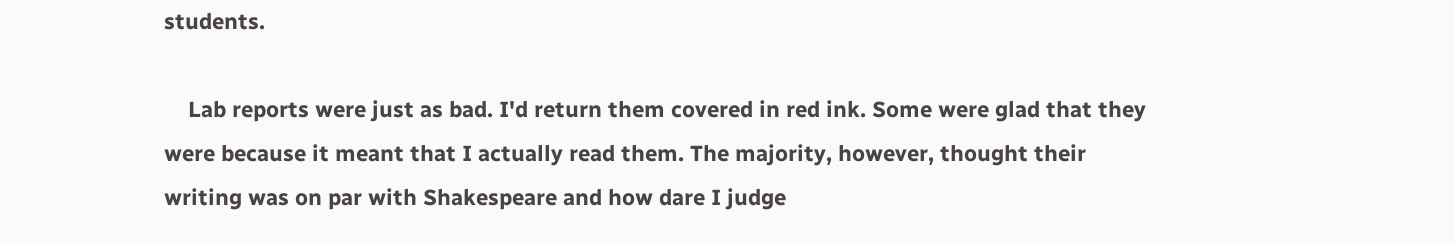students.

    Lab reports were just as bad. I'd return them covered in red ink. Some were glad that they were because it meant that I actually read them. The majority, however, thought their writing was on par with Shakespeare and how dare I judge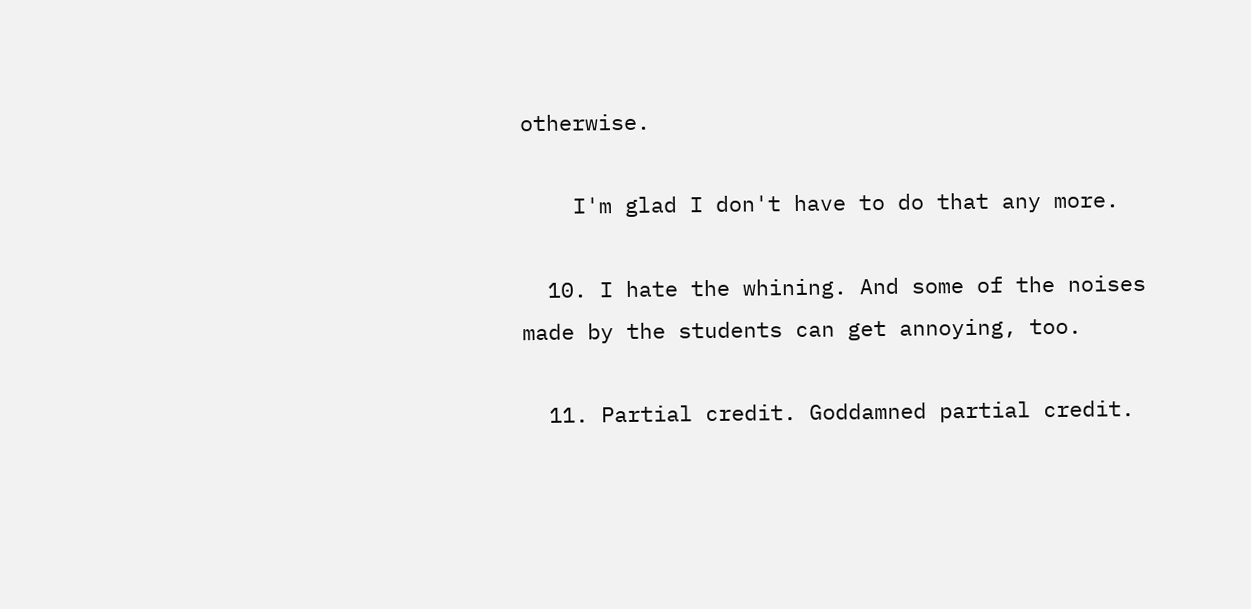otherwise.

    I'm glad I don't have to do that any more.

  10. I hate the whining. And some of the noises made by the students can get annoying, too.

  11. Partial credit. Goddamned partial credit.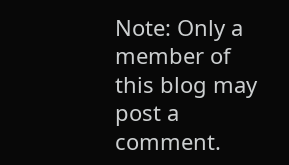Note: Only a member of this blog may post a comment.